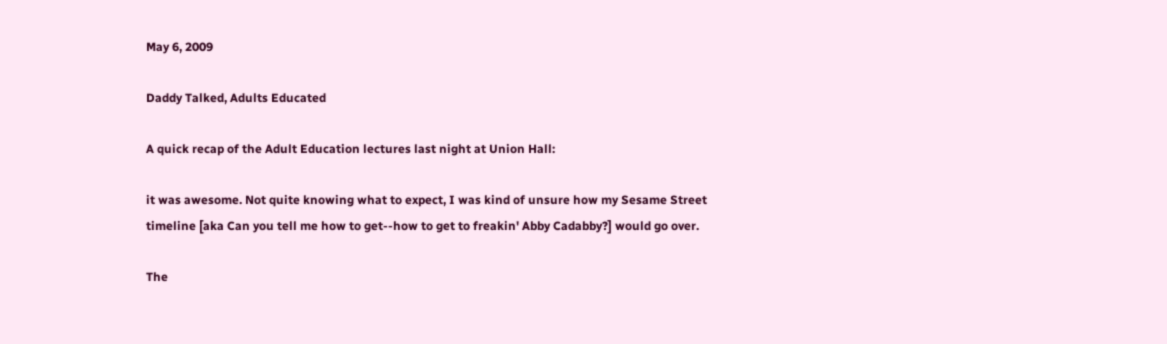May 6, 2009

Daddy Talked, Adults Educated

A quick recap of the Adult Education lectures last night at Union Hall:

it was awesome. Not quite knowing what to expect, I was kind of unsure how my Sesame Street timeline [aka Can you tell me how to get--how to get to freakin' Abby Cadabby?] would go over.

The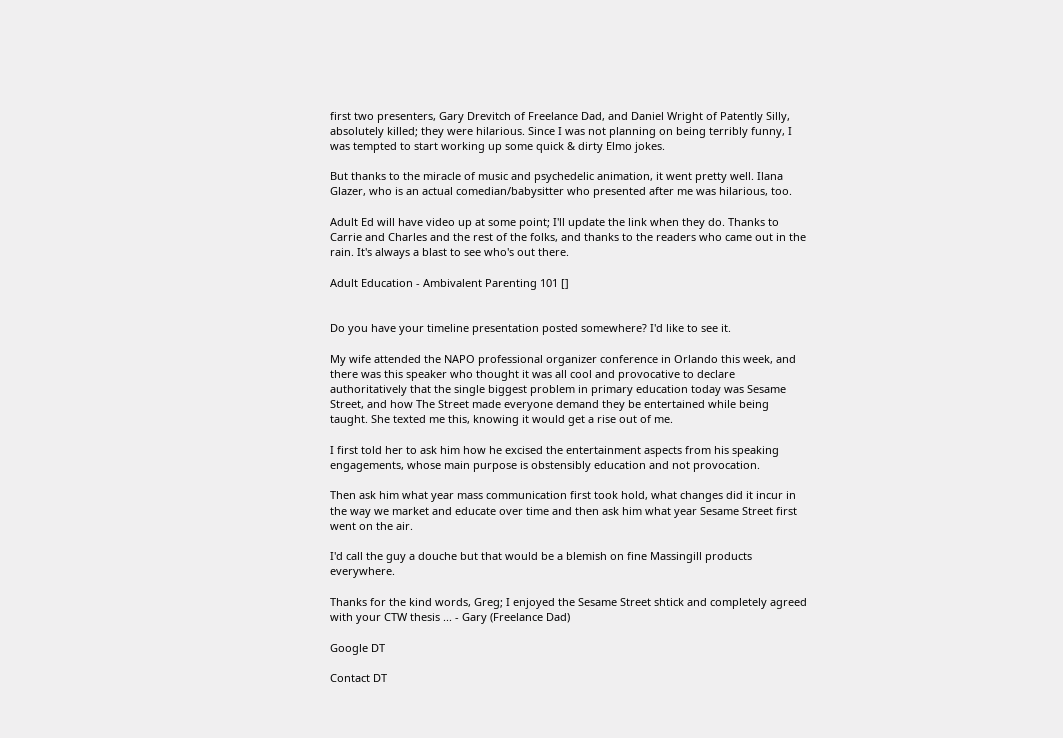first two presenters, Gary Drevitch of Freelance Dad, and Daniel Wright of Patently Silly, absolutely killed; they were hilarious. Since I was not planning on being terribly funny, I was tempted to start working up some quick & dirty Elmo jokes.

But thanks to the miracle of music and psychedelic animation, it went pretty well. Ilana Glazer, who is an actual comedian/babysitter who presented after me was hilarious, too.

Adult Ed will have video up at some point; I'll update the link when they do. Thanks to Carrie and Charles and the rest of the folks, and thanks to the readers who came out in the rain. It's always a blast to see who's out there.

Adult Education - Ambivalent Parenting 101 []


Do you have your timeline presentation posted somewhere? I'd like to see it.

My wife attended the NAPO professional organizer conference in Orlando this week, and there was this speaker who thought it was all cool and provocative to declare authoritatively that the single biggest problem in primary education today was Sesame Street, and how The Street made everyone demand they be entertained while being taught. She texted me this, knowing it would get a rise out of me.

I first told her to ask him how he excised the entertainment aspects from his speaking engagements, whose main purpose is obstensibly education and not provocation.

Then ask him what year mass communication first took hold, what changes did it incur in the way we market and educate over time and then ask him what year Sesame Street first went on the air.

I'd call the guy a douche but that would be a blemish on fine Massingill products everywhere.

Thanks for the kind words, Greg; I enjoyed the Sesame Street shtick and completely agreed with your CTW thesis ... - Gary (Freelance Dad)

Google DT

Contact DT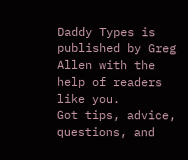Daddy Types is published by Greg Allen with the help of readers like you.
Got tips, advice, questions, and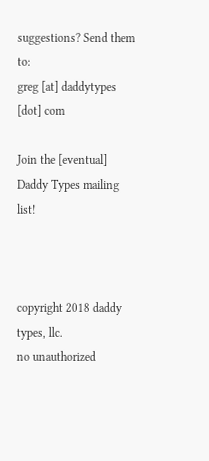suggestions? Send them to:
greg [at] daddytypes [dot] com

Join the [eventual] Daddy Types mailing list!



copyright 2018 daddy types, llc.
no unauthorized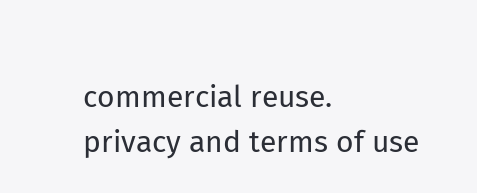commercial reuse.
privacy and terms of use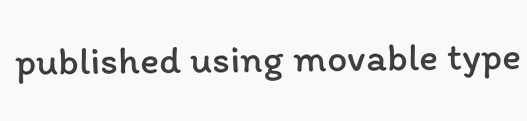published using movable type